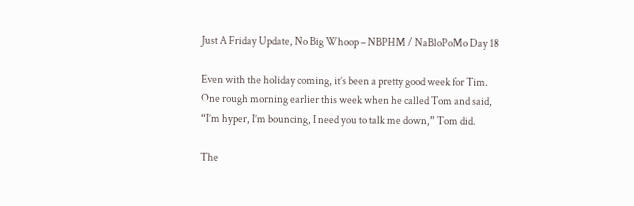Just A Friday Update, No Big Whoop – NBPHM / NaBloPoMo Day 18

Even with the holiday coming, it’s been a pretty good week for Tim.  One rough morning earlier this week when he called Tom and said, “I’m hyper, I’m bouncing, I need you to talk me down,” Tom did.

The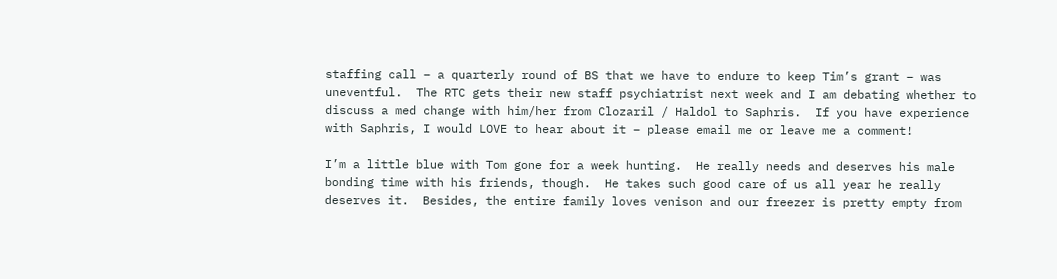staffing call – a quarterly round of BS that we have to endure to keep Tim’s grant – was uneventful.  The RTC gets their new staff psychiatrist next week and I am debating whether to discuss a med change with him/her from Clozaril / Haldol to Saphris.  If you have experience with Saphris, I would LOVE to hear about it – please email me or leave me a comment!

I’m a little blue with Tom gone for a week hunting.  He really needs and deserves his male bonding time with his friends, though.  He takes such good care of us all year he really deserves it.  Besides, the entire family loves venison and our freezer is pretty empty from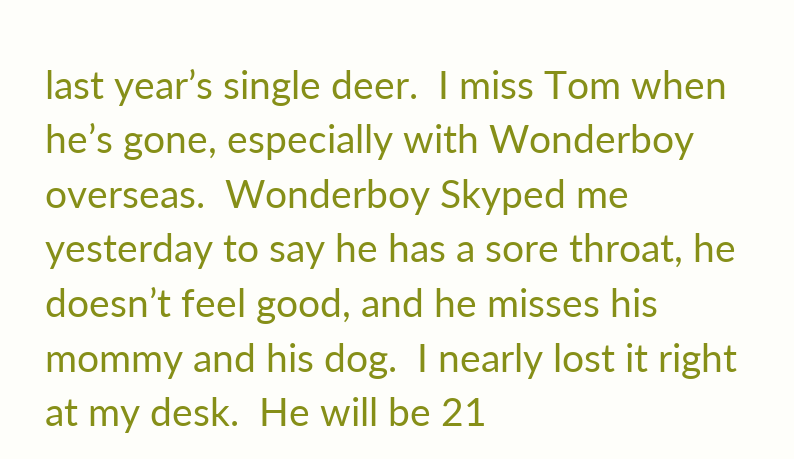last year’s single deer.  I miss Tom when he’s gone, especially with Wonderboy overseas.  Wonderboy Skyped me yesterday to say he has a sore throat, he doesn’t feel good, and he misses his mommy and his dog.  I nearly lost it right at my desk.  He will be 21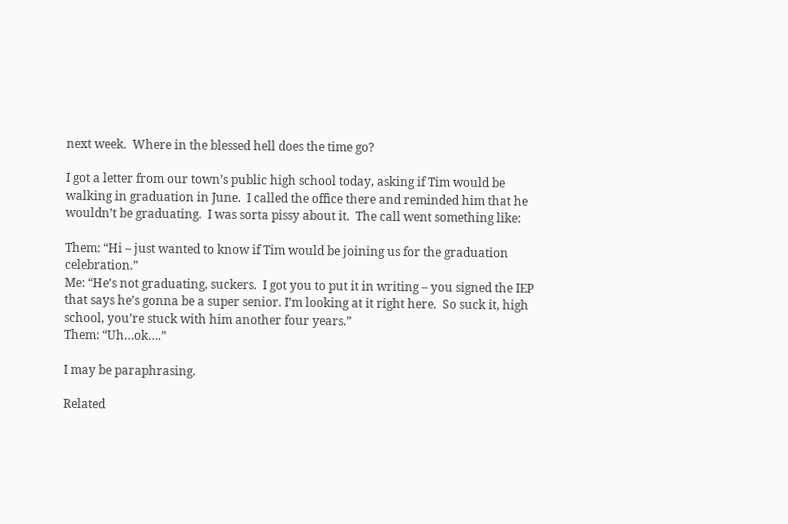next week.  Where in the blessed hell does the time go?

I got a letter from our town’s public high school today, asking if Tim would be walking in graduation in June.  I called the office there and reminded him that he wouldn’t be graduating.  I was sorta pissy about it.  The call went something like:

Them: “Hi – just wanted to know if Tim would be joining us for the graduation celebration.”
Me: “He’s not graduating, suckers.  I got you to put it in writing – you signed the IEP that says he’s gonna be a super senior. I’m looking at it right here.  So suck it, high school, you’re stuck with him another four years.”
Them: “Uh…ok….”

I may be paraphrasing.

Related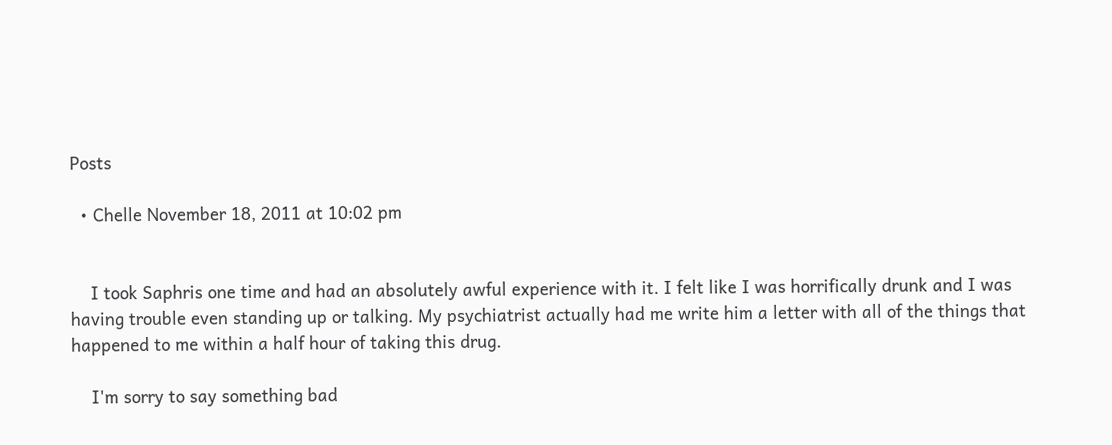Posts

  • Chelle November 18, 2011 at 10:02 pm


    I took Saphris one time and had an absolutely awful experience with it. I felt like I was horrifically drunk and I was having trouble even standing up or talking. My psychiatrist actually had me write him a letter with all of the things that happened to me within a half hour of taking this drug.

    I'm sorry to say something bad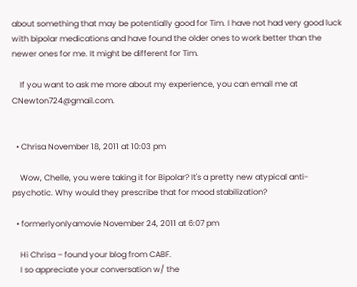about something that may be potentially good for Tim. I have not had very good luck with bipolar medications and have found the older ones to work better than the newer ones for me. It might be different for Tim.

    If you want to ask me more about my experience, you can email me at CNewton724@gmail.com.


  • Chrisa November 18, 2011 at 10:03 pm

    Wow, Chelle, you were taking it for Bipolar? It's a pretty new atypical anti-psychotic. Why would they prescribe that for mood stabilization?

  • formerlyonlyamovie November 24, 2011 at 6:07 pm

    Hi Chrisa – found your blog from CABF.
    I so appreciate your conversation w/ the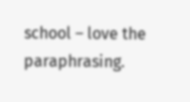school – love the paraphrasing.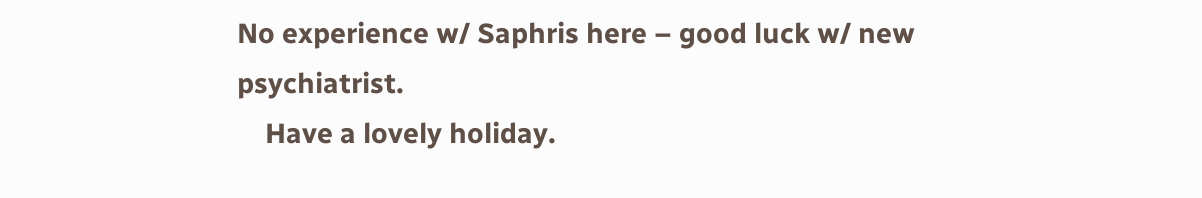No experience w/ Saphris here – good luck w/ new psychiatrist.
    Have a lovely holiday.